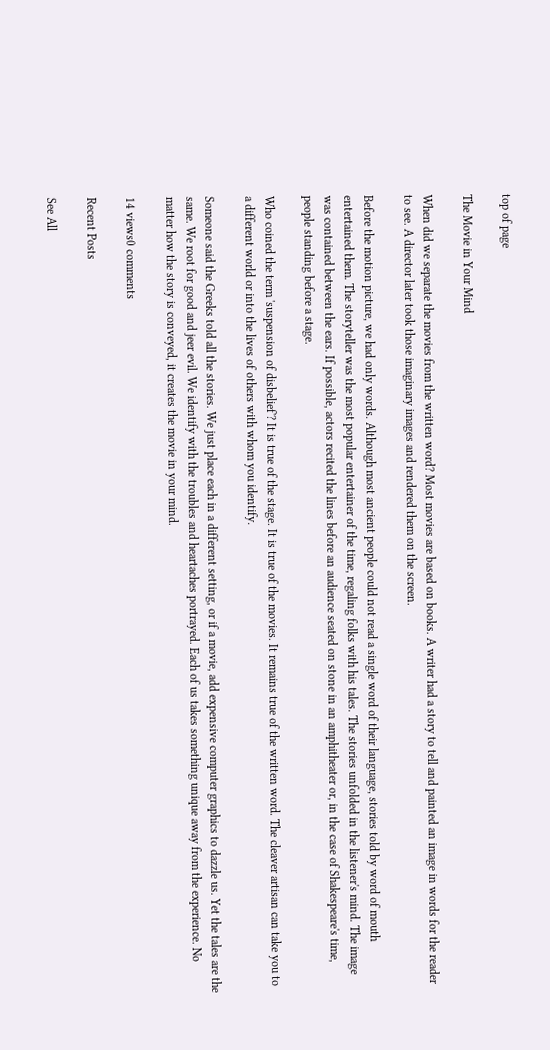top of page

The Movie in Your Mind

When did we separate the movies from the written word? Most movies are based on books. A writer had a story to tell and painted an image in words for the reader to see. A director later took those imaginary images and rendered them on the screen.

Before the motion picture, we had only words. Although most ancient people could not read a single word of their language, stories told by word of mouth entertained them. The storyteller was the most popular entertainer of the time, regaling folks with his tales. The stories unfolded in the listener's mind. The image was contained between the ears. If possible, actors recited the lines before an audience seated on stone in an amphitheater or, in the case of Shakespeare's time, people standing before a stage.

Who coined the term 'suspension of disbelief'? It is true of the stage. It is true of the movies. It remains true of the written word. The cleaver artisan can take you to a different world or into the lives of others with whom you identify.

Someone said the Greeks told all the stories. We just place each in a different setting, or if a movie, add expensive computer graphics to dazzle us. Yet the tales are the same. We root for good and jeer evil. We identify with the troubles and heartaches portrayed. Each of us takes something unique away from the experience. No matter how the story is conveyed, it creates the movie in your mind.

14 views0 comments

Recent Posts

See All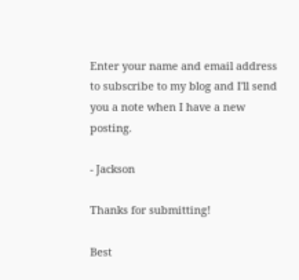Enter your name and email address to subscribe to my blog and I'll send you a note when I have a new posting.

- Jackson

Thanks for submitting!

Best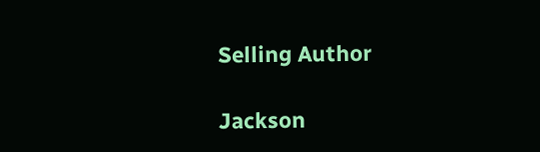Selling Author

Jackson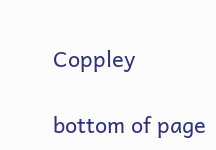Coppley

bottom of page